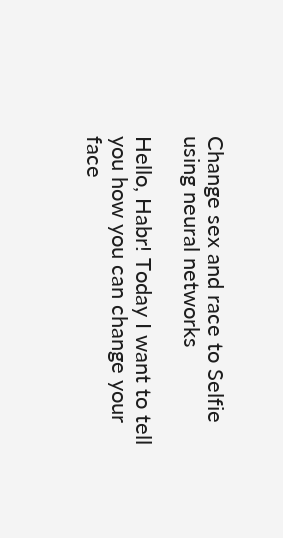Change sex and race to Selfie using neural networks

Hello, Habr! Today I want to tell you how you can change your face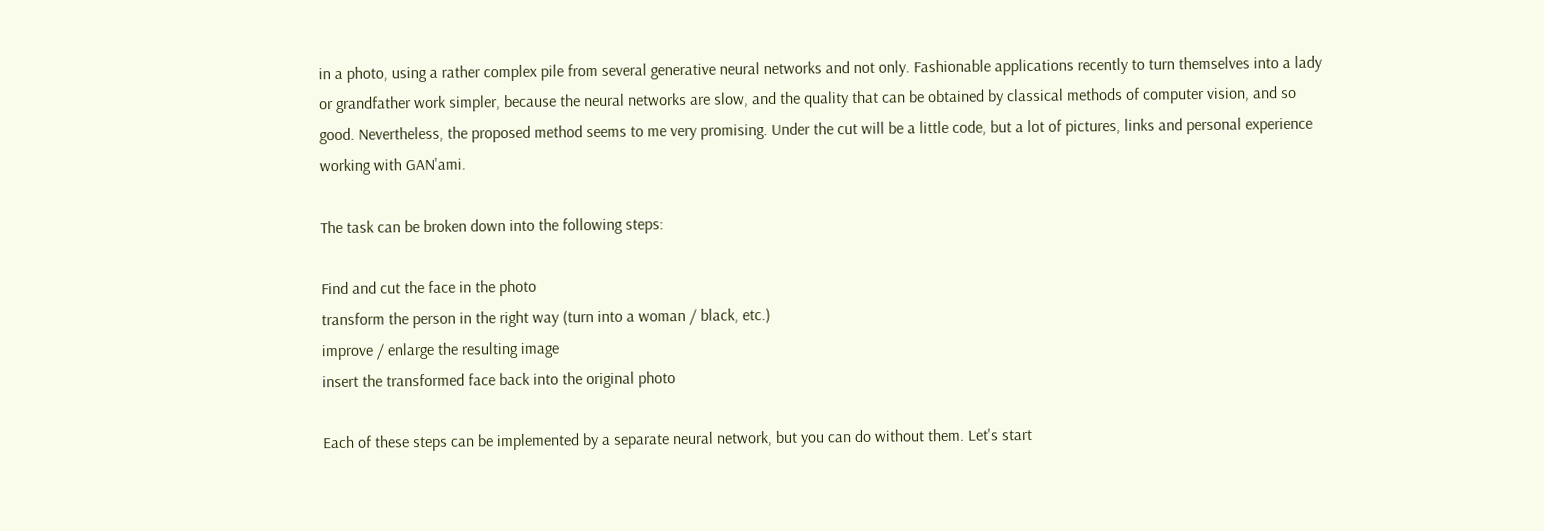in a photo, using a rather complex pile from several generative neural networks and not only. Fashionable applications recently to turn themselves into a lady or grandfather work simpler, because the neural networks are slow, and the quality that can be obtained by classical methods of computer vision, and so good. Nevertheless, the proposed method seems to me very promising. Under the cut will be a little code, but a lot of pictures, links and personal experience working with GAN'ami.

The task can be broken down into the following steps:

Find and cut the face in the photo
transform the person in the right way (turn into a woman / black, etc.)
improve / enlarge the resulting image
insert the transformed face back into the original photo

Each of these steps can be implemented by a separate neural network, but you can do without them. Let's start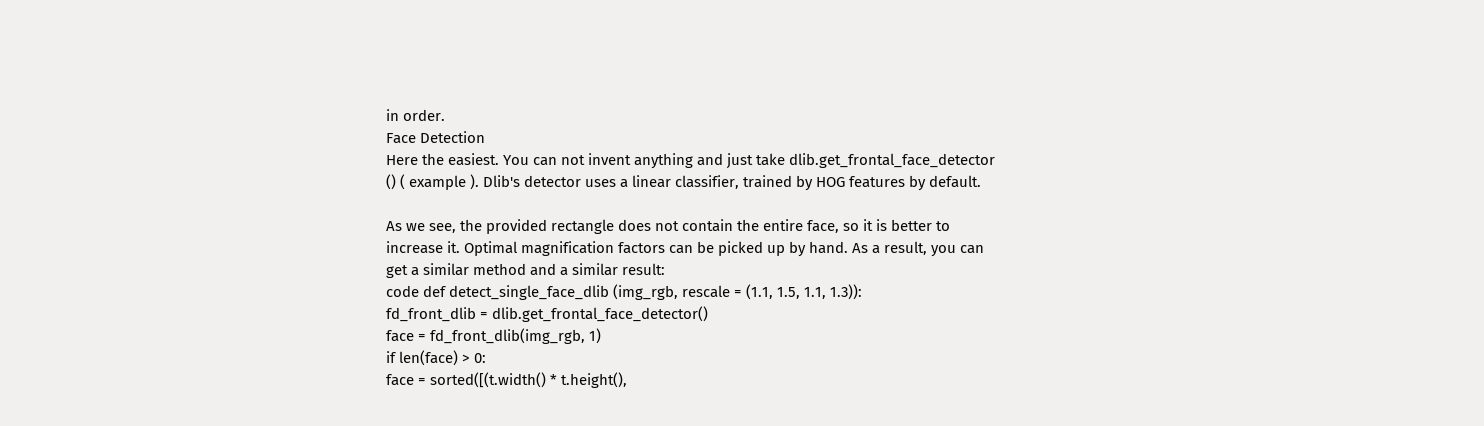in order.
Face Detection
Here the easiest. You can not invent anything and just take dlib.get_frontal_face_detector () ( example ). Dlib's detector uses a linear classifier, trained by HOG features by default.

As we see, the provided rectangle does not contain the entire face, so it is better to increase it. Optimal magnification factors can be picked up by hand. As a result, you can get a similar method and a similar result:
code def detect_single_face_dlib (img_rgb, rescale = (1.1, 1.5, 1.1, 1.3)):
fd_front_dlib = dlib.get_frontal_face_detector()
face = fd_front_dlib(img_rgb, 1)
if len(face) > 0:
face = sorted([(t.width() * t.height(),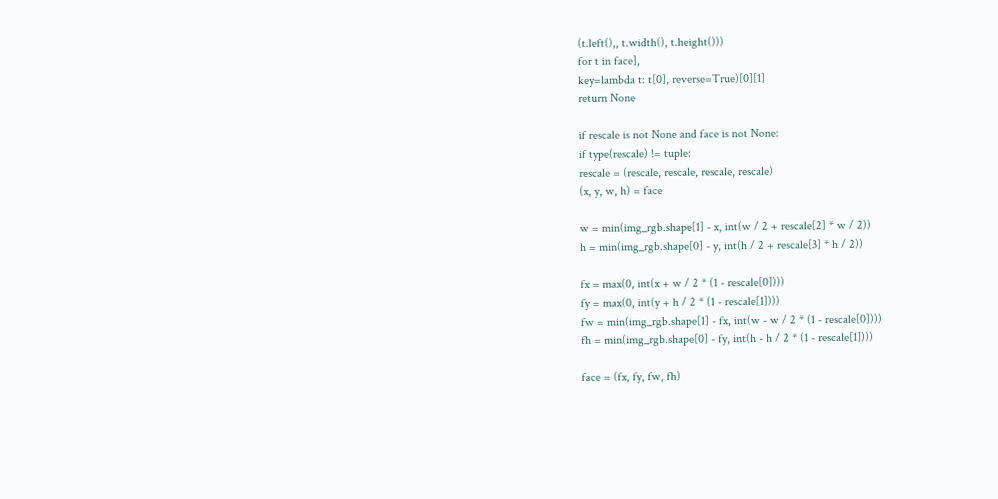(t.left(),, t.width(), t.height()))
for t in face],
key=lambda t: t[0], reverse=True)[0][1]
return None

if rescale is not None and face is not None:
if type(rescale) != tuple:
rescale = (rescale, rescale, rescale, rescale)
(x, y, w, h) = face

w = min(img_rgb.shape[1] - x, int(w / 2 + rescale[2] * w / 2))
h = min(img_rgb.shape[0] - y, int(h / 2 + rescale[3] * h / 2))

fx = max(0, int(x + w / 2 * (1 - rescale[0])))
fy = max(0, int(y + h / 2 * (1 - rescale[1])))
fw = min(img_rgb.shape[1] - fx, int(w - w / 2 * (1 - rescale[0])))
fh = min(img_rgb.shape[0] - fy, int(h - h / 2 * (1 - rescale[1])))

face = (fx, fy, fw, fh)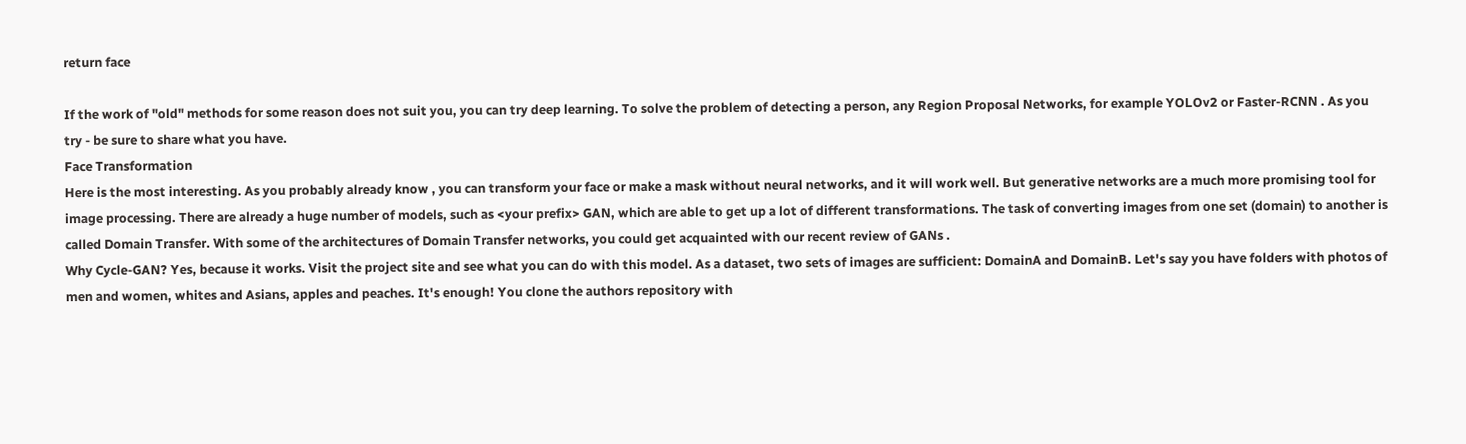return face

If the work of "old" methods for some reason does not suit you, you can try deep learning. To solve the problem of detecting a person, any Region Proposal Networks, for example YOLOv2 or Faster-RCNN . As you try - be sure to share what you have.
Face Transformation
Here is the most interesting. As you probably already know , you can transform your face or make a mask without neural networks, and it will work well. But generative networks are a much more promising tool for image processing. There are already a huge number of models, such as <your prefix> GAN, which are able to get up a lot of different transformations. The task of converting images from one set (domain) to another is called Domain Transfer. With some of the architectures of Domain Transfer networks, you could get acquainted with our recent review of GANs .
Why Cycle-GAN? Yes, because it works. Visit the project site and see what you can do with this model. As a dataset, two sets of images are sufficient: DomainA and DomainB. Let's say you have folders with photos of men and women, whites and Asians, apples and peaches. It's enough! You clone the authors repository with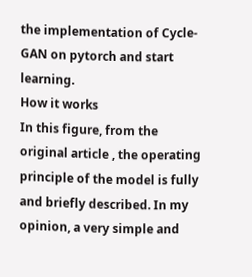the implementation of Cycle-GAN on pytorch and start learning.
How it works
In this figure, from the original article , the operating principle of the model is fully and briefly described. In my opinion, a very simple and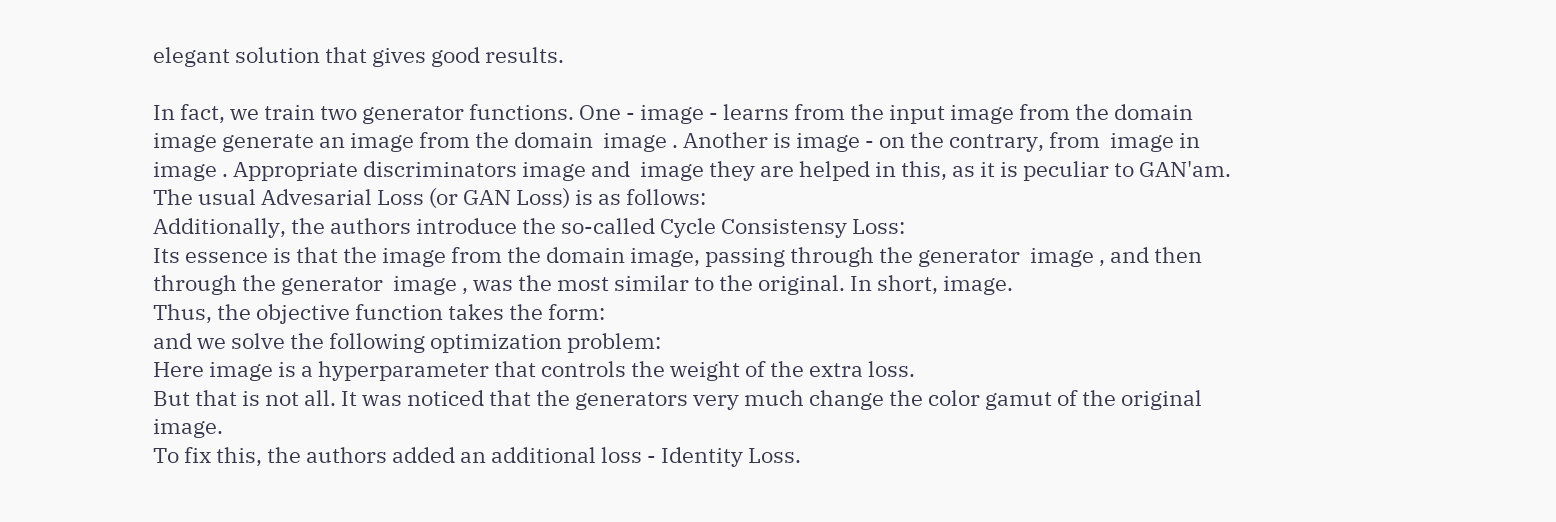elegant solution that gives good results.

In fact, we train two generator functions. One - image - learns from the input image from the domain  image generate an image from the domain  image . Another is image - on the contrary, from  image in  image . Appropriate discriminators image and  image they are helped in this, as it is peculiar to GAN'am. The usual Advesarial Loss (or GAN Loss) is as follows:
Additionally, the authors introduce the so-called Cycle Consistensy Loss:
Its essence is that the image from the domain image, passing through the generator  image , and then through the generator  image , was the most similar to the original. In short, image.
Thus, the objective function takes the form:
and we solve the following optimization problem:
Here image is a hyperparameter that controls the weight of the extra loss.
But that is not all. It was noticed that the generators very much change the color gamut of the original image.
To fix this, the authors added an additional loss - Identity Loss.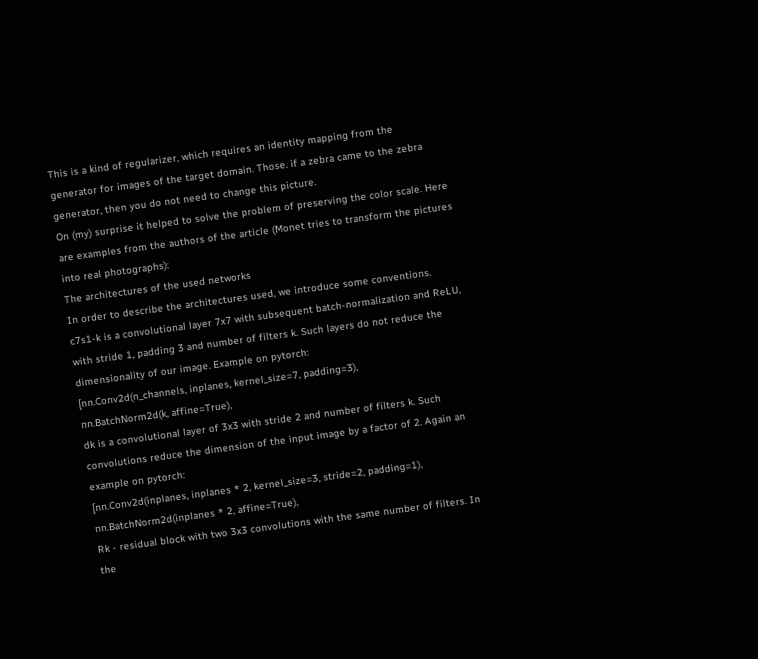This is a kind of regularizer, which requires an identity mapping from the generator for images of the target domain. Those. if a zebra came to the zebra generator, then you do not need to change this picture.
On (my) surprise it helped to solve the problem of preserving the color scale. Here are examples from the authors of the article (Monet tries to transform the pictures into real photographs):
The architectures of the used networks
In order to describe the architectures used, we introduce some conventions.
c7s1-k is a convolutional layer 7x7 with subsequent batch-normalization and ReLU, with stride 1, padding 3 and number of filters k. Such layers do not reduce the dimensionality of our image. Example on pytorch:
[nn.Conv2d(n_channels, inplanes, kernel_size=7, padding=3),
nn.BatchNorm2d(k, affine=True),
dk is a convolutional layer of 3x3 with stride 2 and number of filters k. Such convolutions reduce the dimension of the input image by a factor of 2. Again an example on pytorch:
[nn.Conv2d(inplanes, inplanes * 2, kernel_size=3, stride=2, padding=1),
nn.BatchNorm2d(inplanes * 2, affine=True),
Rk - residual block with two 3x3 convolutions with the same number of filters. In the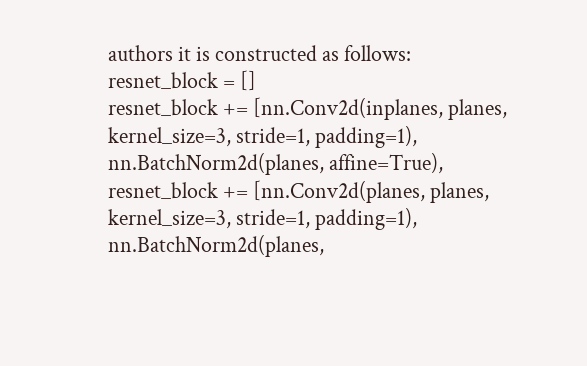authors it is constructed as follows:
resnet_block = []
resnet_block += [nn.Conv2d(inplanes, planes, kernel_size=3, stride=1, padding=1),
nn.BatchNorm2d(planes, affine=True),
resnet_block += [nn.Conv2d(planes, planes, kernel_size=3, stride=1, padding=1),
nn.BatchNorm2d(planes,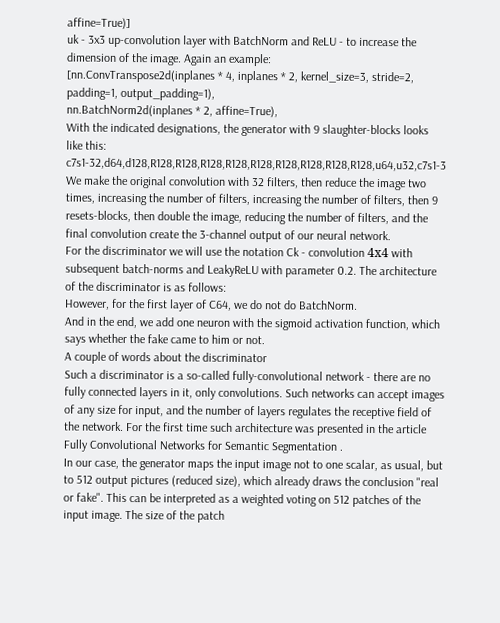affine=True)]
uk - 3x3 up-convolution layer with BatchNorm and ReLU - to increase the dimension of the image. Again an example:
[nn.ConvTranspose2d(inplanes * 4, inplanes * 2, kernel_size=3, stride=2,
padding=1, output_padding=1),
nn.BatchNorm2d(inplanes * 2, affine=True),
With the indicated designations, the generator with 9 slaughter-blocks looks like this:
c7s1-32,d64,d128,R128,R128,R128,R128,R128,R128,R128,R128,R128,u64,u32,c7s1-3 We make the original convolution with 32 filters, then reduce the image two times, increasing the number of filters, increasing the number of filters, then 9 resets-blocks, then double the image, reducing the number of filters, and the final convolution create the 3-channel output of our neural network.
For the discriminator we will use the notation Ck - convolution 4х4 with subsequent batch-norms and LeakyReLU with parameter 0.2. The architecture of the discriminator is as follows:
However, for the first layer of C64, we do not do BatchNorm.
And in the end, we add one neuron with the sigmoid activation function, which says whether the fake came to him or not.
A couple of words about the discriminator
Such a discriminator is a so-called fully-convolutional network - there are no fully connected layers in it, only convolutions. Such networks can accept images of any size for input, and the number of layers regulates the receptive field of the network. For the first time such architecture was presented in the article Fully Convolutional Networks for Semantic Segmentation .
In our case, the generator maps the input image not to one scalar, as usual, but to 512 output pictures (reduced size), which already draws the conclusion "real or fake". This can be interpreted as a weighted voting on 512 patches of the input image. The size of the patch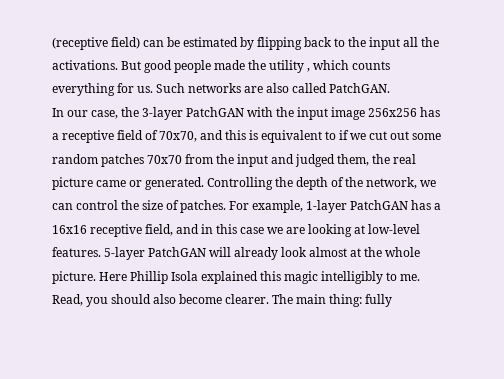(receptive field) can be estimated by flipping back to the input all the activations. But good people made the utility , which counts everything for us. Such networks are also called PatchGAN.
In our case, the 3-layer PatchGAN with the input image 256x256 has a receptive field of 70x70, and this is equivalent to if we cut out some random patches 70x70 from the input and judged them, the real picture came or generated. Controlling the depth of the network, we can control the size of patches. For example, 1-layer PatchGAN has a 16x16 receptive field, and in this case we are looking at low-level features. 5-layer PatchGAN will already look almost at the whole picture. Here Phillip Isola explained this magic intelligibly to me. Read, you should also become clearer. The main thing: fully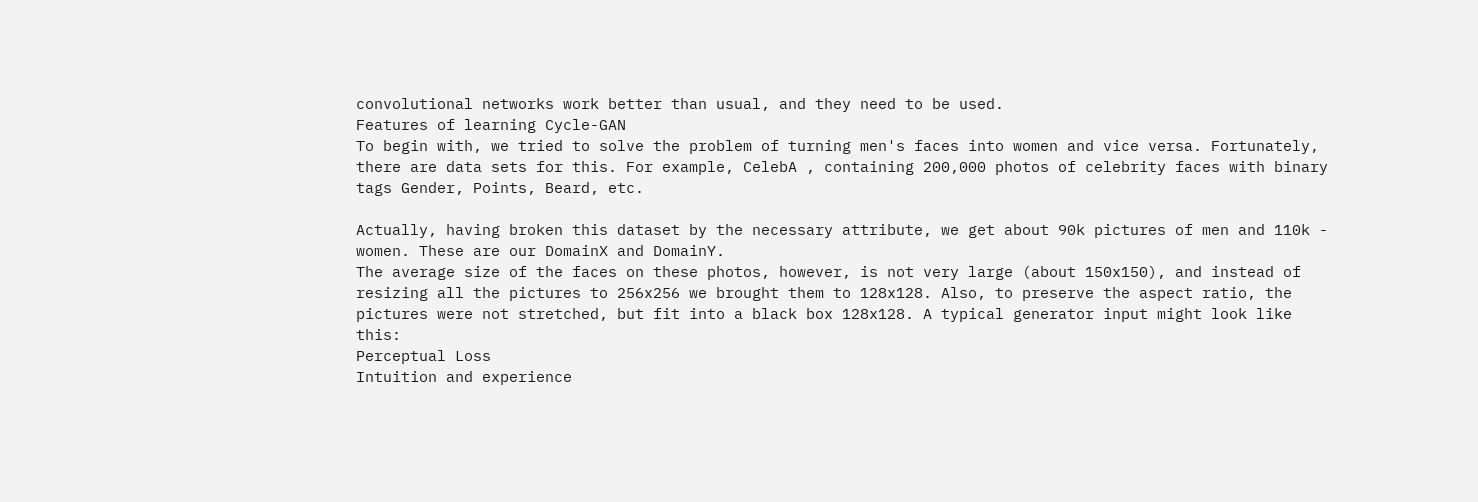convolutional networks work better than usual, and they need to be used.
Features of learning Cycle-GAN
To begin with, we tried to solve the problem of turning men's faces into women and vice versa. Fortunately, there are data sets for this. For example, CelebA , containing 200,000 photos of celebrity faces with binary tags Gender, Points, Beard, etc.

Actually, having broken this dataset by the necessary attribute, we get about 90k pictures of men and 110k - women. These are our DomainX and DomainY.
The average size of the faces on these photos, however, is not very large (about 150x150), and instead of resizing all the pictures to 256x256 we brought them to 128x128. Also, to preserve the aspect ratio, the pictures were not stretched, but fit into a black box 128x128. A typical generator input might look like this:
Perceptual Loss
Intuition and experience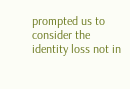prompted us to consider the identity loss not in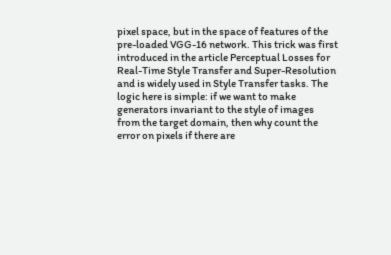pixel space, but in the space of features of the pre-loaded VGG-16 network. This trick was first introduced in the article Perceptual Losses for Real-Time Style Transfer and Super-Resolution and is widely used in Style Transfer tasks. The logic here is simple: if we want to make generators invariant to the style of images from the target domain, then why count the error on pixels if there are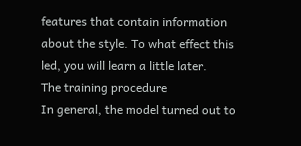features that contain information about the style. To what effect this led, you will learn a little later.
The training procedure
In general, the model turned out to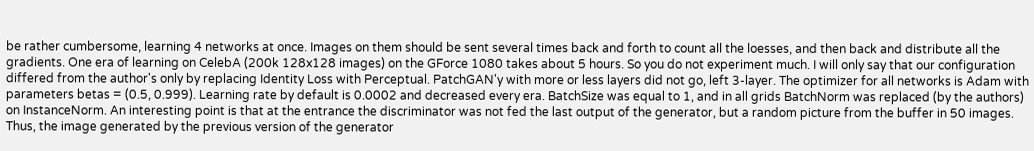be rather cumbersome, learning 4 networks at once. Images on them should be sent several times back and forth to count all the loesses, and then back and distribute all the gradients. One era of learning on CelebA (200k 128x128 images) on the GForce 1080 takes about 5 hours. So you do not experiment much. I will only say that our configuration differed from the author's only by replacing Identity Loss with Perceptual. PatchGAN'y with more or less layers did not go, left 3-layer. The optimizer for all networks is Adam with parameters betas = (0.5, 0.999). Learning rate by default is 0.0002 and decreased every era. BatchSize was equal to 1, and in all grids BatchNorm was replaced (by the authors) on InstanceNorm. An interesting point is that at the entrance the discriminator was not fed the last output of the generator, but a random picture from the buffer in 50 images. Thus, the image generated by the previous version of the generator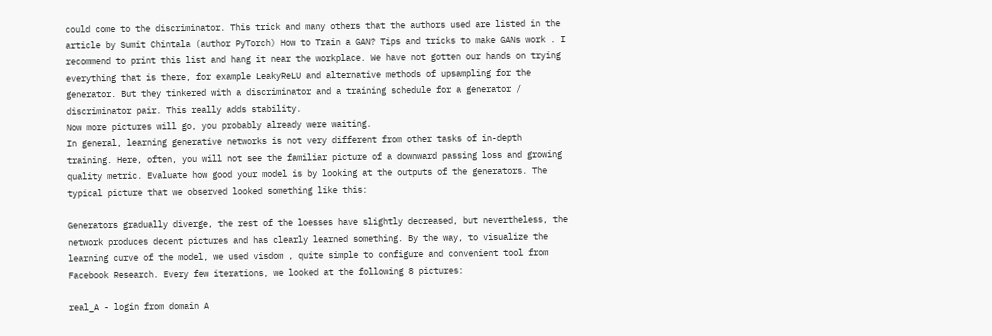could come to the discriminator. This trick and many others that the authors used are listed in the article by Sumit Chintala (author PyTorch) How to Train a GAN? Tips and tricks to make GANs work . I recommend to print this list and hang it near the workplace. We have not gotten our hands on trying everything that is there, for example LeakyReLU and alternative methods of upsampling for the generator. But they tinkered with a discriminator and a training schedule for a generator / discriminator pair. This really adds stability.
Now more pictures will go, you probably already were waiting.
In general, learning generative networks is not very different from other tasks of in-depth training. Here, often, you will not see the familiar picture of a downward passing loss and growing quality metric. Evaluate how good your model is by looking at the outputs of the generators. The typical picture that we observed looked something like this:

Generators gradually diverge, the rest of the loesses have slightly decreased, but nevertheless, the network produces decent pictures and has clearly learned something. By the way, to visualize the learning curve of the model, we used visdom , quite simple to configure and convenient tool from Facebook Research. Every few iterations, we looked at the following 8 pictures:

real_A - login from domain A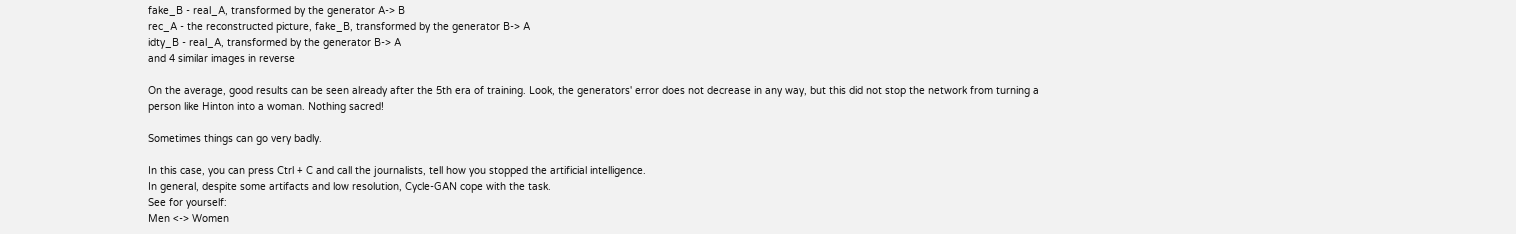fake_B - real_A, transformed by the generator A-> B
rec_A - the reconstructed picture, fake_B, transformed by the generator B-> A
idty_B - real_A, transformed by the generator B-> A
and 4 similar images in reverse

On the average, good results can be seen already after the 5th era of training. Look, the generators' error does not decrease in any way, but this did not stop the network from turning a person like Hinton into a woman. Nothing sacred!

Sometimes things can go very badly.

In this case, you can press Ctrl + C and call the journalists, tell how you stopped the artificial intelligence.
In general, despite some artifacts and low resolution, Cycle-GAN cope with the task.
See for yourself:
Men <-> Women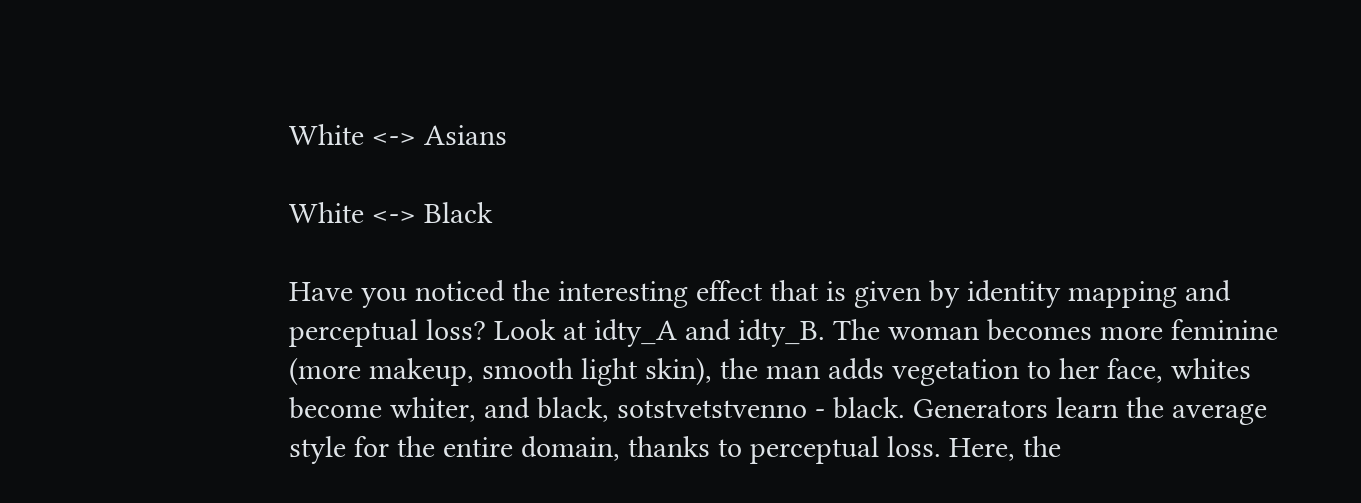White <-> Asians

White <-> Black

Have you noticed the interesting effect that is given by identity mapping and perceptual loss? Look at idty_A and idty_B. The woman becomes more feminine (more makeup, smooth light skin), the man adds vegetation to her face, whites become whiter, and black, sotstvetstvenno - black. Generators learn the average style for the entire domain, thanks to perceptual loss. Here, the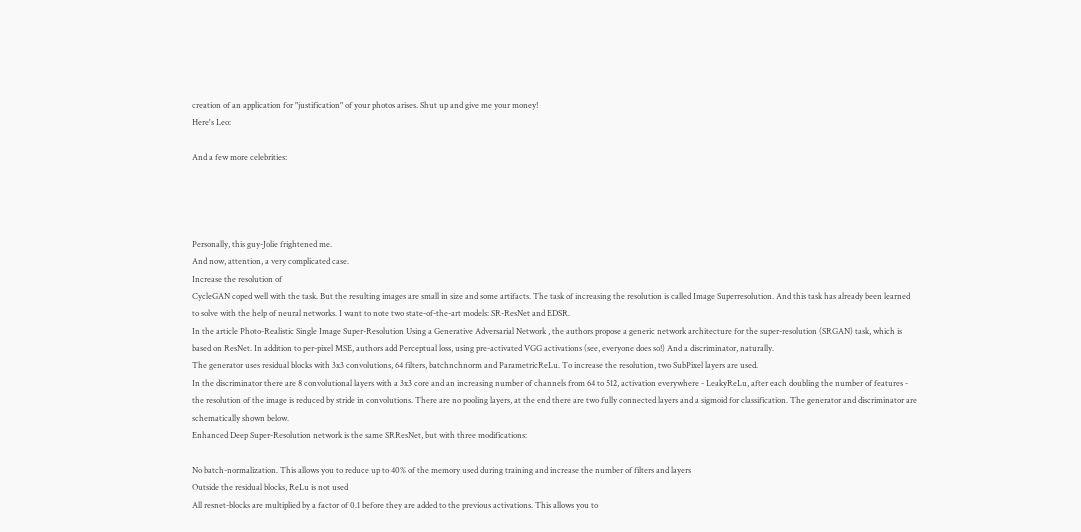creation of an application for "justification" of your photos arises. Shut up and give me your money!
Here's Leo:

And a few more celebrities:




Personally, this guy-Jolie frightened me.
And now, attention, a very complicated case.
Increase the resolution of
CycleGAN coped well with the task. But the resulting images are small in size and some artifacts. The task of increasing the resolution is called Image Superresolution. And this task has already been learned to solve with the help of neural networks. I want to note two state-of-the-art models: SR-ResNet and EDSR.
In the article Photo-Realistic Single Image Super-Resolution Using a Generative Adversarial Network , the authors propose a generic network architecture for the super-resolution (SRGAN) task, which is based on ResNet. In addition to per-pixel MSE, authors add Perceptual loss, using pre-activated VGG activations (see, everyone does so!) And a discriminator, naturally.
The generator uses residual blocks with 3x3 convolutions, 64 filters, batchnchnorm and ParametricReLu. To increase the resolution, two SubPixel layers are used.
In the discriminator there are 8 convolutional layers with a 3x3 core and an increasing number of channels from 64 to 512, activation everywhere - LeakyReLu, after each doubling the number of features - the resolution of the image is reduced by stride in convolutions. There are no pooling layers, at the end there are two fully connected layers and a sigmoid for classification. The generator and discriminator are schematically shown below.
Enhanced Deep Super-Resolution network is the same SRResNet, but with three modifications:

No batch-normalization. This allows you to reduce up to 40% of the memory used during training and increase the number of filters and layers
Outside the residual blocks, ReLu is not used
All resnet-blocks are multiplied by a factor of 0.1 before they are added to the previous activations. This allows you to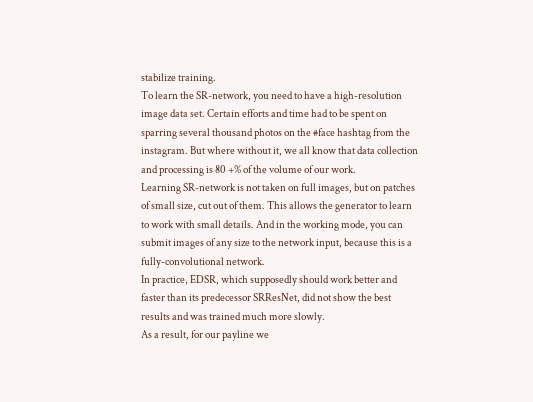stabilize training.
To learn the SR-network, you need to have a high-resolution image data set. Certain efforts and time had to be spent on sparring several thousand photos on the #face hashtag from the instagram. But where without it, we all know that data collection and processing is 80 +% of the volume of our work.
Learning SR-network is not taken on full images, but on patches of small size, cut out of them. This allows the generator to learn to work with small details. And in the working mode, you can submit images of any size to the network input, because this is a fully-convolutional network.
In practice, EDSR, which supposedly should work better and faster than its predecessor SRResNet, did not show the best results and was trained much more slowly.
As a result, for our payline we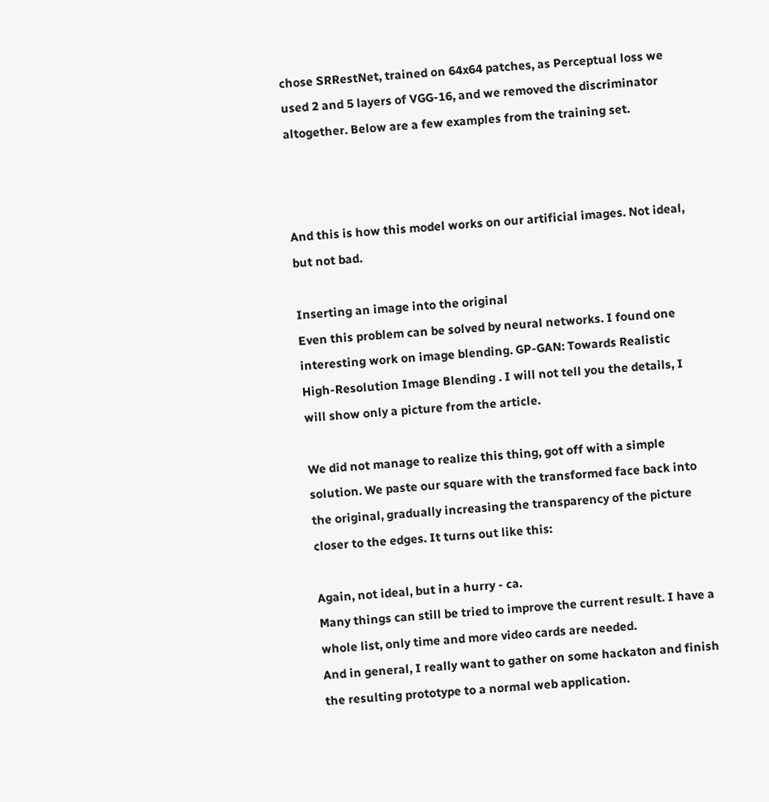chose SRRestNet, trained on 64x64 patches, as Perceptual loss we used 2 and 5 layers of VGG-16, and we removed the discriminator altogether. Below are a few examples from the training set.



And this is how this model works on our artificial images. Not ideal, but not bad.

Inserting an image into the original
Even this problem can be solved by neural networks. I found one interesting work on image blending. GP-GAN: Towards Realistic High-Resolution Image Blending . I will not tell you the details, I will show only a picture from the article.

We did not manage to realize this thing, got off with a simple solution. We paste our square with the transformed face back into the original, gradually increasing the transparency of the picture closer to the edges. It turns out like this:

Again, not ideal, but in a hurry - ca.
Many things can still be tried to improve the current result. I have a whole list, only time and more video cards are needed.
And in general, I really want to gather on some hackaton and finish the resulting prototype to a normal web application.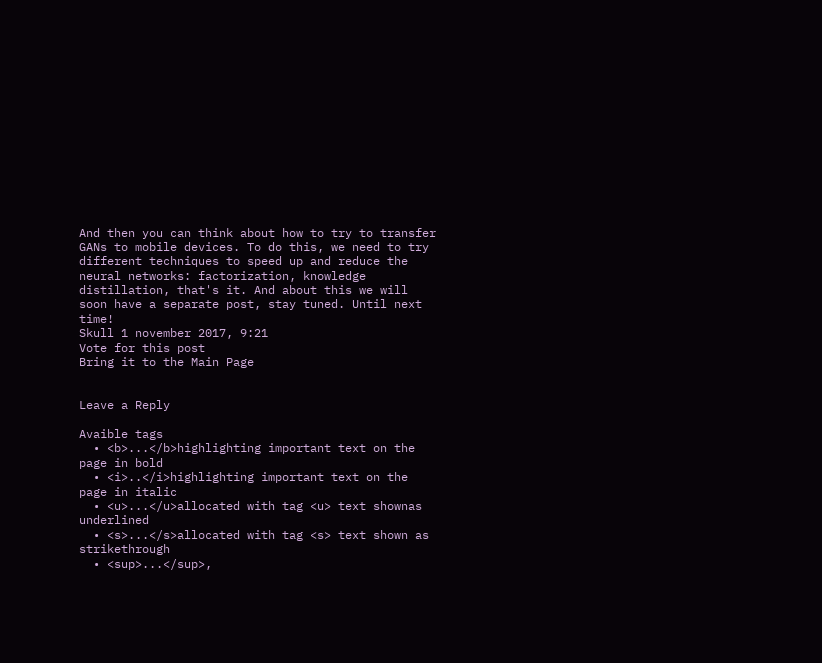And then you can think about how to try to transfer GANs to mobile devices. To do this, we need to try different techniques to speed up and reduce the neural networks: factorization, knowledge distillation, that's it. And about this we will soon have a separate post, stay tuned. Until next time!
Skull 1 november 2017, 9:21
Vote for this post
Bring it to the Main Page


Leave a Reply

Avaible tags
  • <b>...</b>highlighting important text on the page in bold
  • <i>..</i>highlighting important text on the page in italic
  • <u>...</u>allocated with tag <u> text shownas underlined
  • <s>...</s>allocated with tag <s> text shown as strikethrough
  • <sup>...</sup>,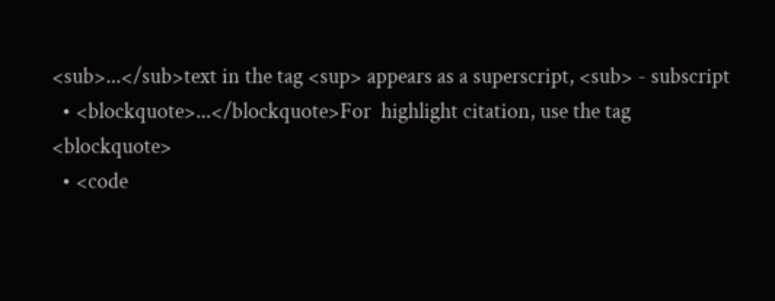<sub>...</sub>text in the tag <sup> appears as a superscript, <sub> - subscript
  • <blockquote>...</blockquote>For  highlight citation, use the tag <blockquote>
  • <code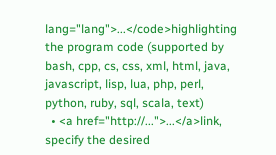lang="lang">...</code>highlighting the program code (supported by bash, cpp, cs, css, xml, html, java, javascript, lisp, lua, php, perl, python, ruby, sql, scala, text)
  • <a href="http://...">...</a>link, specify the desired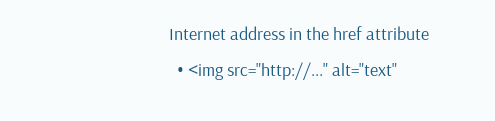Internet address in the href attribute
  • <img src="http://..." alt="text"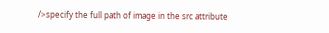/>specify the full path of image in the src attribute